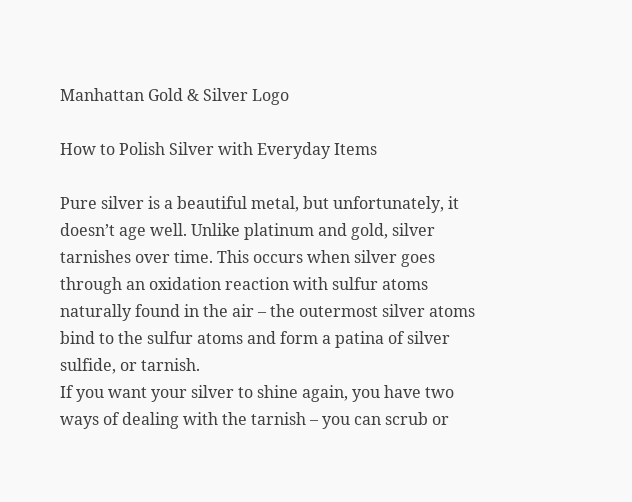Manhattan Gold & Silver Logo

How to Polish Silver with Everyday Items

Pure silver is a beautiful metal, but unfortunately, it doesn’t age well. Unlike platinum and gold, silver tarnishes over time. This occurs when silver goes through an oxidation reaction with sulfur atoms naturally found in the air – the outermost silver atoms bind to the sulfur atoms and form a patina of silver sulfide, or tarnish.
If you want your silver to shine again, you have two ways of dealing with the tarnish – you can scrub or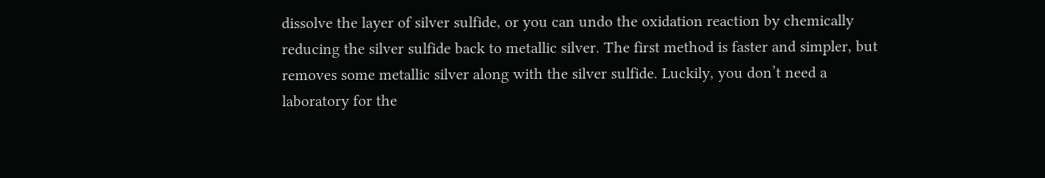dissolve the layer of silver sulfide, or you can undo the oxidation reaction by chemically reducing the silver sulfide back to metallic silver. The first method is faster and simpler, but removes some metallic silver along with the silver sulfide. Luckily, you don’t need a laboratory for the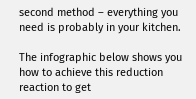second method – everything you need is probably in your kitchen.

The infographic below shows you how to achieve this reduction reaction to get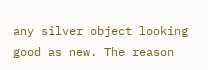any silver object looking good as new. The reason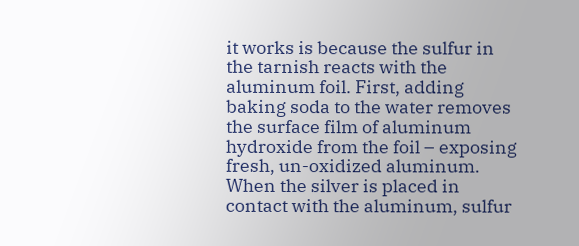it works is because the sulfur in the tarnish reacts with the aluminum foil. First, adding baking soda to the water removes the surface film of aluminum hydroxide from the foil – exposing fresh, un-oxidized aluminum. When the silver is placed in contact with the aluminum, sulfur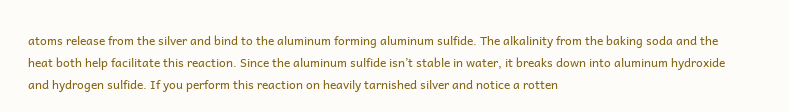atoms release from the silver and bind to the aluminum forming aluminum sulfide. The alkalinity from the baking soda and the heat both help facilitate this reaction. Since the aluminum sulfide isn’t stable in water, it breaks down into aluminum hydroxide and hydrogen sulfide. If you perform this reaction on heavily tarnished silver and notice a rotten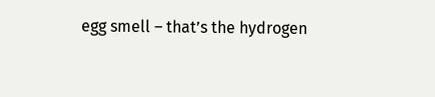egg smell – that’s the hydrogen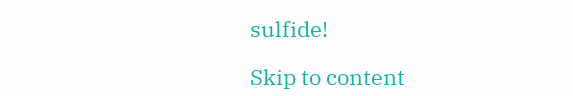sulfide!

Skip to content